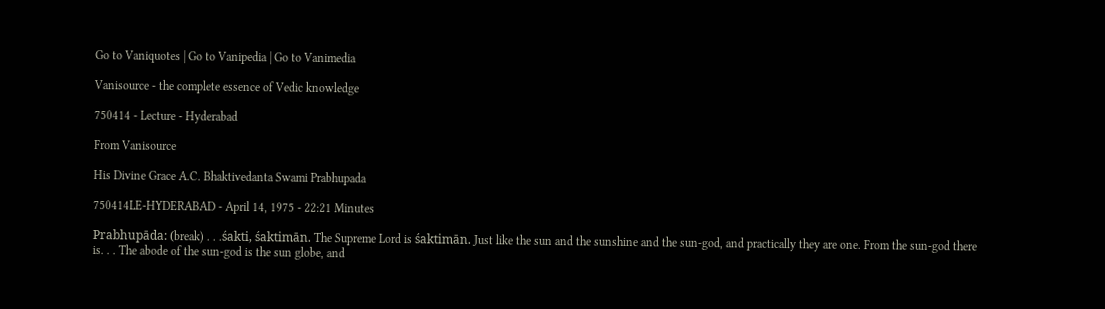Go to Vaniquotes | Go to Vanipedia | Go to Vanimedia

Vanisource - the complete essence of Vedic knowledge

750414 - Lecture - Hyderabad

From Vanisource

His Divine Grace A.C. Bhaktivedanta Swami Prabhupada

750414LE-HYDERABAD - April 14, 1975 - 22:21 Minutes

Prabhupāda: (break) . . .śakti, śaktimān. The Supreme Lord is śaktimān. Just like the sun and the sunshine and the sun-god, and practically they are one. From the sun-god there is. . . The abode of the sun-god is the sun globe, and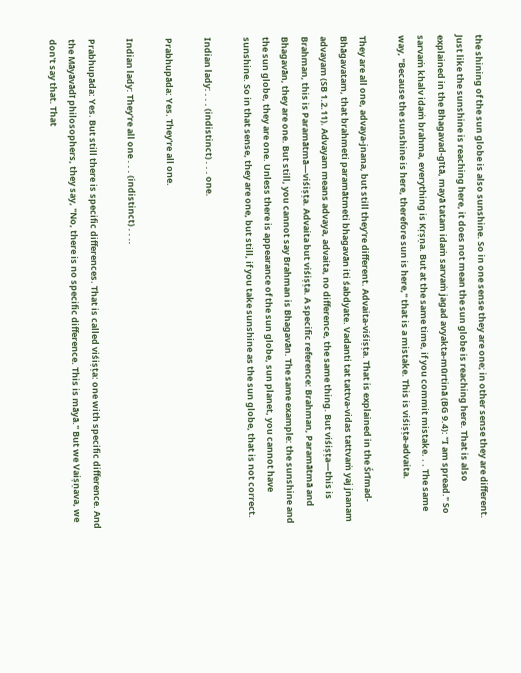the shining of the sun globe is also sunshine. So in one sense they are one; in other sense they are different. Just like the sunshine is reaching here, it does not mean the sun globe is reaching here. That is also explained in the Bhagavad-gītā, mayā tatam idaṁ sarvaṁ jagad avyakta-mūrtinā (BG 9.4): "I am spread." So sarvaṁ khalv idaṁ brahma, everything is Kṛṣṇa. But at the same time, if you commit mistake. . . The same way, "Because the sunshine is here, therefore sun is here," that is a mistake. This is viśiṣṭa-advaita.

They are all one, advaya-jnana, but still they're different. Advaita-viśiṣṭa. That is explained in the Śrīmad-Bhāgavatam, that brahmeti paramātmeti bhagavān iti śabdyate. Vadanti tat tattva-vidas tattvaṁ yaj jnanam advayam (SB 1.2.11). Advayam means advaya, advaita, no difference, the same thing. But viśiṣṭa—this is Brahman, this is Paramātmā—viśiṣṭa. Advaita but viśiṣṭa. A specific reference: Brahman, Paramātmā and Bhagavān, they are one. But still, you cannot say Brahman is Bhagavān. The same example: the sunshine and the sun globe, they are one. Unless there is appearance of the sun globe, sun planet, you cannot have sunshine. So in that sense, they are one, but still, if you take sunshine as the sun globe, that is not correct.

Indian lady: . . . (indistinct) . . . one.

Prabhupāda: Yes. They're all one.

Indian lady: They're all one . . . (indistinct) . . ..

Prabhupāda: Yes. But still there is specific differences. That is called viśiṣṭa: one with specific difference. And the Māyāvādī philosophers, they say, "No, there is no specific difference. This is māyā." But we Vaiṣṇava, we don't say that. That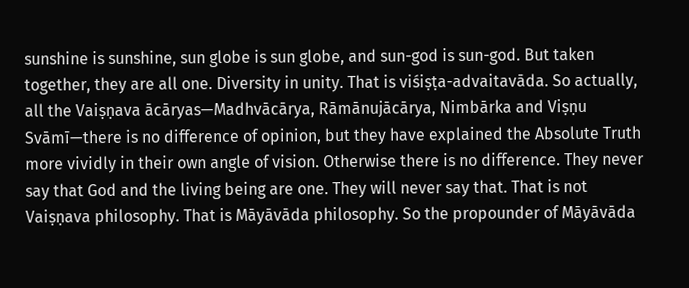sunshine is sunshine, sun globe is sun globe, and sun-god is sun-god. But taken together, they are all one. Diversity in unity. That is viśiṣṭa-advaitavāda. So actually, all the Vaiṣṇava ācāryas—Madhvācārya, Rāmānujācārya, Nimbārka and Viṣṇu Svāmī—there is no difference of opinion, but they have explained the Absolute Truth more vividly in their own angle of vision. Otherwise there is no difference. They never say that God and the living being are one. They will never say that. That is not Vaiṣṇava philosophy. That is Māyāvāda philosophy. So the propounder of Māyāvāda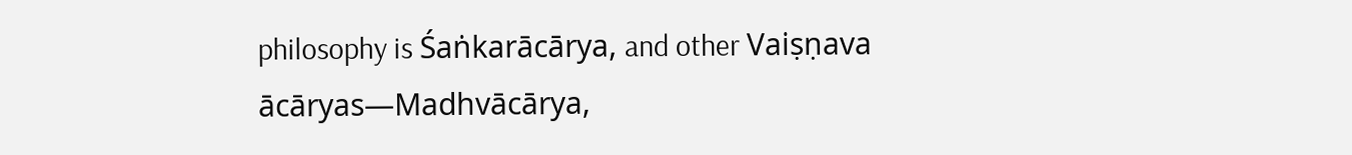philosophy is Śaṅkarācārya, and other Vaiṣṇava ācāryas—Madhvācārya,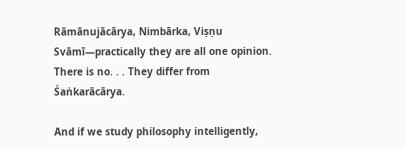Rāmānujācārya, Nimbārka, Viṣṇu Svāmī—practically they are all one opinion. There is no. . . They differ from Śaṅkarācārya.

And if we study philosophy intelligently,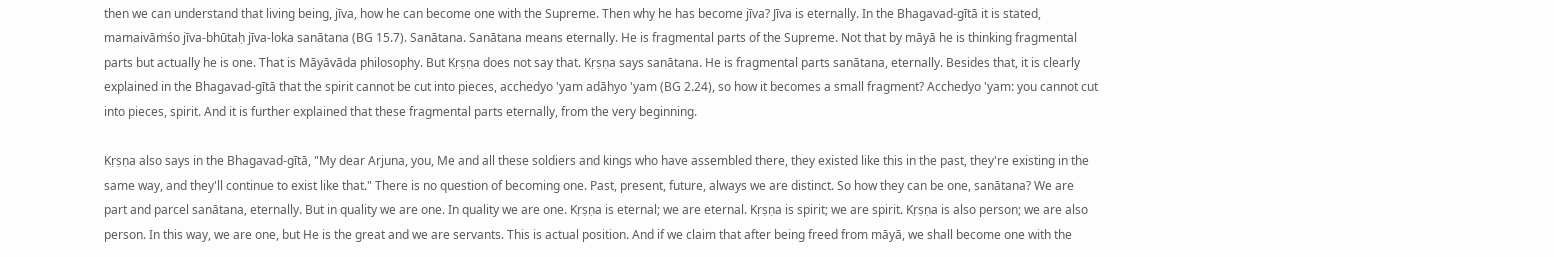then we can understand that living being, jīva, how he can become one with the Supreme. Then why he has become jīva? Jīva is eternally. In the Bhagavad-gītā it is stated, mamaivāṁśo jīva-bhūtaḥ jīva-loka sanātana (BG 15.7). Sanātana. Sanātana means eternally. He is fragmental parts of the Supreme. Not that by māyā he is thinking fragmental parts but actually he is one. That is Māyāvāda philosophy. But Kṛṣṇa does not say that. Kṛṣṇa says sanātana. He is fragmental parts sanātana, eternally. Besides that, it is clearly explained in the Bhagavad-gītā that the spirit cannot be cut into pieces, acchedyo 'yam adāhyo 'yam (BG 2.24), so how it becomes a small fragment? Acchedyo 'yam: you cannot cut into pieces, spirit. And it is further explained that these fragmental parts eternally, from the very beginning.

Kṛṣṇa also says in the Bhagavad-gītā, "My dear Arjuna, you, Me and all these soldiers and kings who have assembled there, they existed like this in the past, they're existing in the same way, and they'll continue to exist like that." There is no question of becoming one. Past, present, future, always we are distinct. So how they can be one, sanātana? We are part and parcel sanātana, eternally. But in quality we are one. In quality we are one. Kṛṣṇa is eternal; we are eternal. Kṛṣṇa is spirit; we are spirit. Kṛṣṇa is also person; we are also person. In this way, we are one, but He is the great and we are servants. This is actual position. And if we claim that after being freed from māyā, we shall become one with the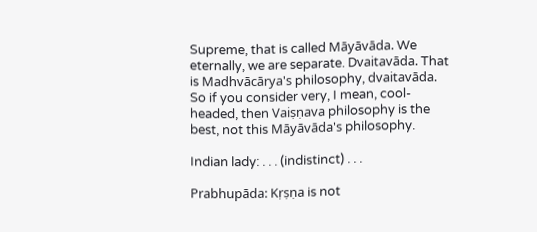Supreme, that is called Māyāvāda. We eternally, we are separate. Dvaitavāda. That is Madhvācārya's philosophy, dvaitavāda. So if you consider very, I mean, cool-headed, then Vaiṣṇava philosophy is the best, not this Māyāvāda's philosophy.

Indian lady: . . . (indistinct) . . .

Prabhupāda: Kṛṣṇa is not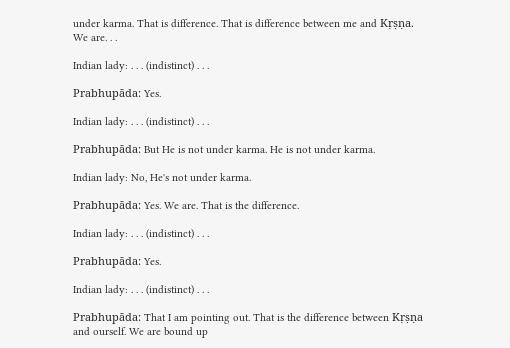under karma. That is difference. That is difference between me and Kṛṣṇa. We are. . .

Indian lady: . . . (indistinct) . . .

Prabhupāda: Yes.

Indian lady: . . . (indistinct) . . .

Prabhupāda: But He is not under karma. He is not under karma.

Indian lady: No, He's not under karma.

Prabhupāda: Yes. We are. That is the difference.

Indian lady: . . . (indistinct) . . .

Prabhupāda: Yes.

Indian lady: . . . (indistinct) . . .

Prabhupāda: That I am pointing out. That is the difference between Kṛṣṇa and ourself. We are bound up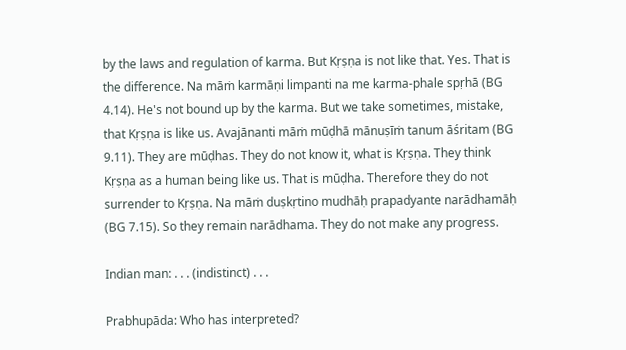by the laws and regulation of karma. But Kṛṣṇa is not like that. Yes. That is the difference. Na māṁ karmāṇi limpanti na me karma-phale spṛhā (BG 4.14). He's not bound up by the karma. But we take sometimes, mistake, that Kṛṣṇa is like us. Avajānanti māṁ mūḍhā mānuṣīṁ tanum āśritam (BG 9.11). They are mūḍhas. They do not know it, what is Kṛṣṇa. They think Kṛṣṇa as a human being like us. That is mūḍha. Therefore they do not surrender to Kṛṣṇa. Na māṁ duṣkṛtino mudhāḥ prapadyante narādhamāḥ (BG 7.15). So they remain narādhama. They do not make any progress.

Indian man: . . . (indistinct) . . .

Prabhupāda: Who has interpreted?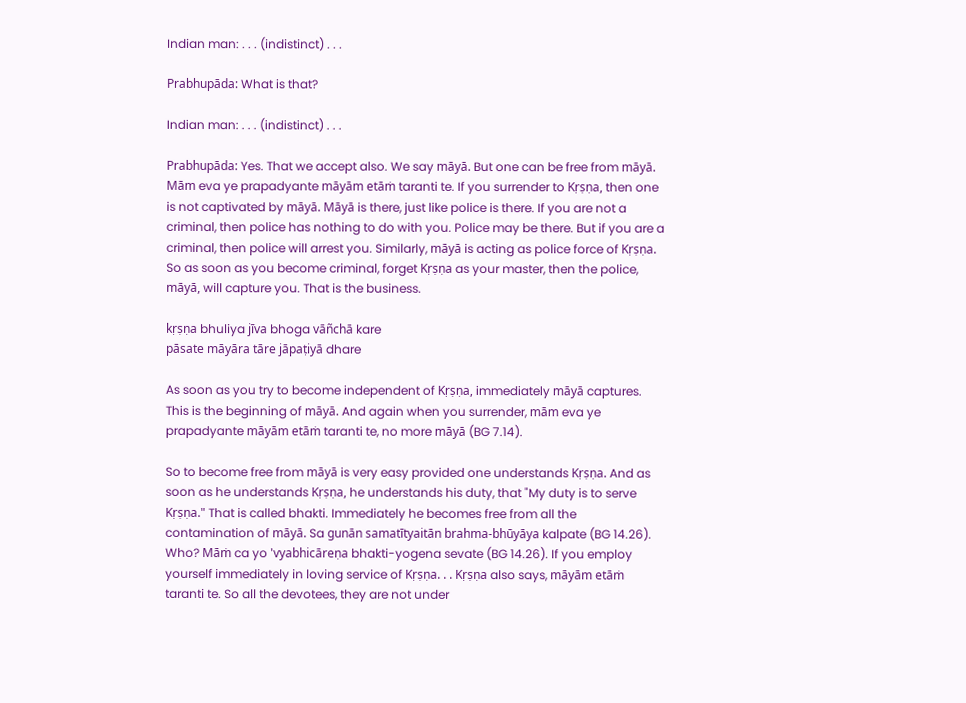Indian man: . . . (indistinct) . . .

Prabhupāda: What is that?

Indian man: . . . (indistinct) . . .

Prabhupāda: Yes. That we accept also. We say māyā. But one can be free from māyā. Mām eva ye prapadyante māyām etāṁ taranti te. If you surrender to Kṛṣṇa, then one is not captivated by māyā. Māyā is there, just like police is there. If you are not a criminal, then police has nothing to do with you. Police may be there. But if you are a criminal, then police will arrest you. Similarly, māyā is acting as police force of Kṛṣṇa. So as soon as you become criminal, forget Kṛṣṇa as your master, then the police, māyā, will capture you. That is the business.

kṛṣṇa bhuliya jīva bhoga vāñchā kare
pāsate māyāra tāre jāpaṭiyā dhare

As soon as you try to become independent of Kṛṣṇa, immediately māyā captures. This is the beginning of māyā. And again when you surrender, mām eva ye prapadyante māyām etāṁ taranti te, no more māyā (BG 7.14).

So to become free from māyā is very easy provided one understands Kṛṣṇa. And as soon as he understands Kṛṣṇa, he understands his duty, that "My duty is to serve Kṛṣṇa." That is called bhakti. Immediately he becomes free from all the contamination of māyā. Sa gunān samatītyaitān brahma-bhūyāya kalpate (BG 14.26). Who? Māṁ ca yo 'vyabhicāreṇa bhakti-yogena sevate (BG 14.26). If you employ yourself immediately in loving service of Kṛṣṇa. . . Kṛṣṇa also says, māyām etāṁ taranti te. So all the devotees, they are not under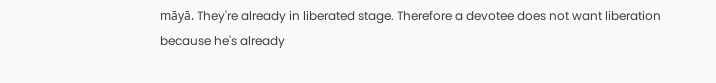māyā. They're already in liberated stage. Therefore a devotee does not want liberation because he's already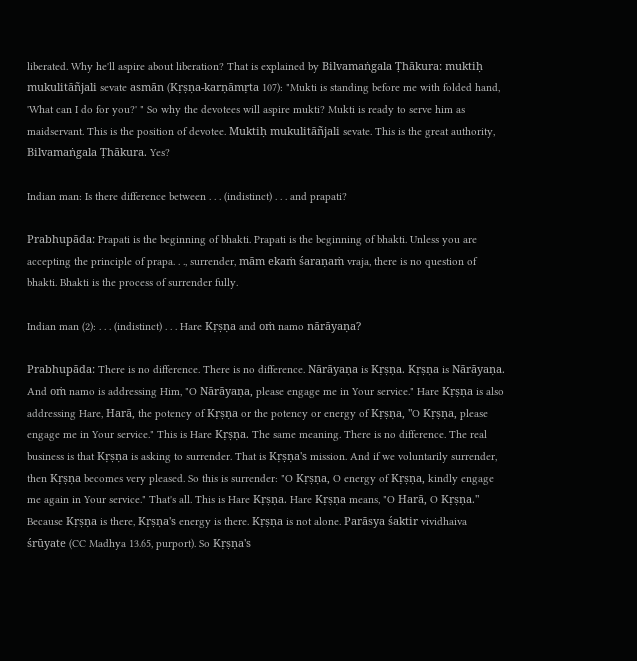liberated. Why he'll aspire about liberation? That is explained by Bilvamaṅgala Ṭhākura: muktiḥ mukulitāñjali sevate asmān (Kṛṣṇa-karṇāmṛta 107): "Mukti is standing before me with folded hand, 'What can I do for you?' " So why the devotees will aspire mukti? Mukti is ready to serve him as maidservant. This is the position of devotee. Muktiḥ mukulitāñjali sevate. This is the great authority, Bilvamaṅgala Ṭhākura. Yes?

Indian man: Is there difference between . . . (indistinct) . . . and prapati?

Prabhupāda: Prapati is the beginning of bhakti. Prapati is the beginning of bhakti. Unless you are accepting the principle of prapa. . ., surrender, mām ekaṁ śaraṇaṁ vraja, there is no question of bhakti. Bhakti is the process of surrender fully.

Indian man (2): . . . (indistinct) . . . Hare Kṛṣṇa and oṁ namo nārāyaṇa?

Prabhupāda: There is no difference. There is no difference. Nārāyaṇa is Kṛṣṇa. Kṛṣṇa is Nārāyaṇa. And oṁ namo is addressing Him, "O Nārāyaṇa, please engage me in Your service." Hare Kṛṣṇa is also addressing Hare, Harā, the potency of Kṛṣṇa or the potency or energy of Kṛṣṇa, "O Kṛṣṇa, please engage me in Your service." This is Hare Kṛṣṇa. The same meaning. There is no difference. The real business is that Kṛṣṇa is asking to surrender. That is Kṛṣṇa's mission. And if we voluntarily surrender, then Kṛṣṇa becomes very pleased. So this is surrender: "O Kṛṣṇa, O energy of Kṛṣṇa, kindly engage me again in Your service." That's all. This is Hare Kṛṣṇa. Hare Kṛṣṇa means, "O Harā, O Kṛṣṇa." Because Kṛṣṇa is there, Kṛṣṇa's energy is there. Kṛṣṇa is not alone. Parāsya śaktir vividhaiva śrūyate (CC Madhya 13.65, purport). So Kṛṣṇa's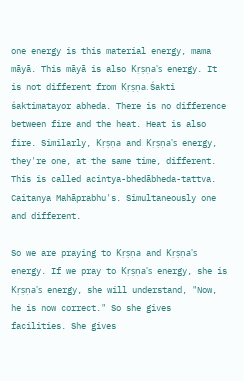one energy is this material energy, mama māyā. This māyā is also Kṛṣṇa's energy. It is not different from Kṛṣṇa. Śakti śaktimatayor abheda. There is no difference between fire and the heat. Heat is also fire. Similarly, Kṛṣṇa and Kṛṣṇa's energy, they're one, at the same time, different. This is called acintya-bhedābheda-tattva. Caitanya Mahāprabhu's. Simultaneously one and different.

So we are praying to Kṛṣṇa and Kṛṣṇa's energy. If we pray to Kṛṣṇa's energy, she is Kṛṣṇa's energy, she will understand, "Now, he is now correct." So she gives facilities. She gives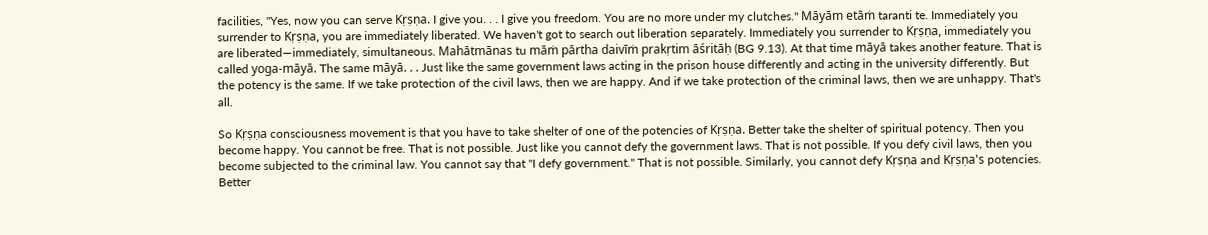facilities, "Yes, now you can serve Kṛṣṇa. I give you. . . I give you freedom. You are no more under my clutches." Māyām etāṁ taranti te. Immediately you surrender to Kṛṣṇa, you are immediately liberated. We haven't got to search out liberation separately. Immediately you surrender to Kṛṣṇa, immediately you are liberated—immediately, simultaneous. Mahātmānas tu māṁ pārtha daivīṁ prakṛtim āśritāḥ (BG 9.13). At that time māyā takes another feature. That is called yoga-māyā. The same māyā. . . Just like the same government laws acting in the prison house differently and acting in the university differently. But the potency is the same. If we take protection of the civil laws, then we are happy. And if we take protection of the criminal laws, then we are unhappy. That's all.

So Kṛṣṇa consciousness movement is that you have to take shelter of one of the potencies of Kṛṣṇa. Better take the shelter of spiritual potency. Then you become happy. You cannot be free. That is not possible. Just like you cannot defy the government laws. That is not possible. If you defy civil laws, then you become subjected to the criminal law. You cannot say that "I defy government." That is not possible. Similarly, you cannot defy Kṛṣṇa and Kṛṣṇa's potencies. Better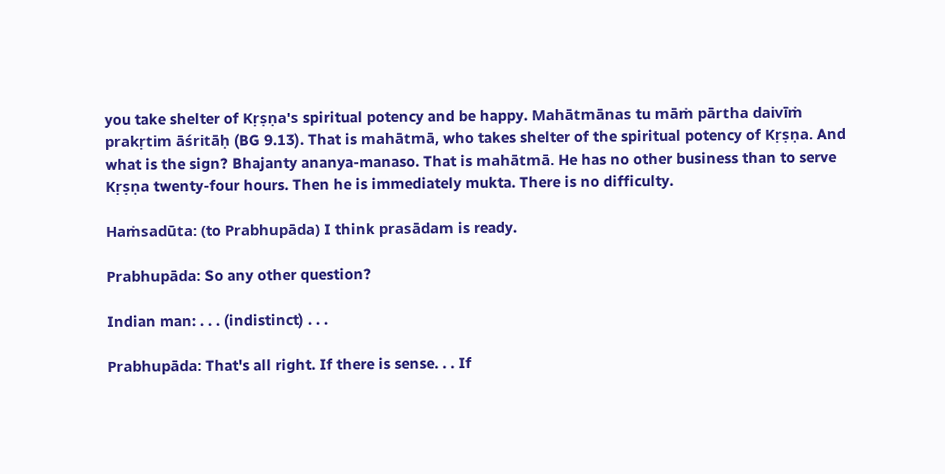you take shelter of Kṛṣṇa's spiritual potency and be happy. Mahātmānas tu māṁ pārtha daivīṁ prakṛtim āśritāḥ (BG 9.13). That is mahātmā, who takes shelter of the spiritual potency of Kṛṣṇa. And what is the sign? Bhajanty ananya-manaso. That is mahātmā. He has no other business than to serve Kṛṣṇa twenty-four hours. Then he is immediately mukta. There is no difficulty.

Haṁsadūta: (to Prabhupāda) I think prasādam is ready.

Prabhupāda: So any other question?

Indian man: . . . (indistinct) . . .

Prabhupāda: That's all right. If there is sense. . . If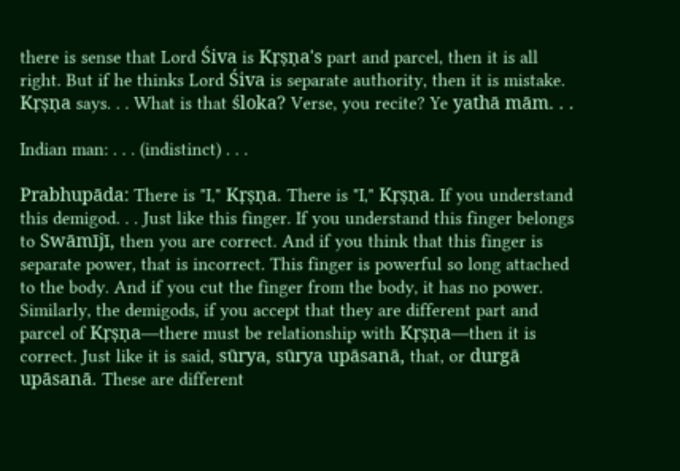there is sense that Lord Śiva is Kṛṣṇa's part and parcel, then it is all right. But if he thinks Lord Śiva is separate authority, then it is mistake. Kṛṣṇa says. . . What is that śloka? Verse, you recite? Ye yathā mām. . .

Indian man: . . . (indistinct) . . .

Prabhupāda: There is "I," Kṛṣṇa. There is "I," Kṛṣṇa. If you understand this demigod. . . Just like this finger. If you understand this finger belongs to Swāmījī, then you are correct. And if you think that this finger is separate power, that is incorrect. This finger is powerful so long attached to the body. And if you cut the finger from the body, it has no power. Similarly, the demigods, if you accept that they are different part and parcel of Kṛṣṇa—there must be relationship with Kṛṣṇa—then it is correct. Just like it is said, sūrya, sūrya upāsanā, that, or durgā upāsanā. These are different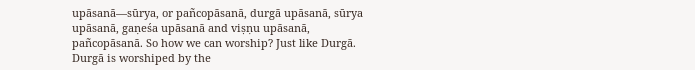upāsanā—sūrya, or pañcopāsanā, durgā upāsanā, sūrya upāsanā, gaṇeśa upāsanā and viṣṇu upāsanā, pañcopāsanā. So how we can worship? Just like Durgā. Durgā is worshiped by the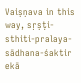Vaiṣṇava in this way, sṛṣṭi-sthiti-pralaya-sādhana-śaktir ekā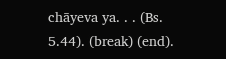chāyeva ya. . . (Bs. 5.44). (break) (end).